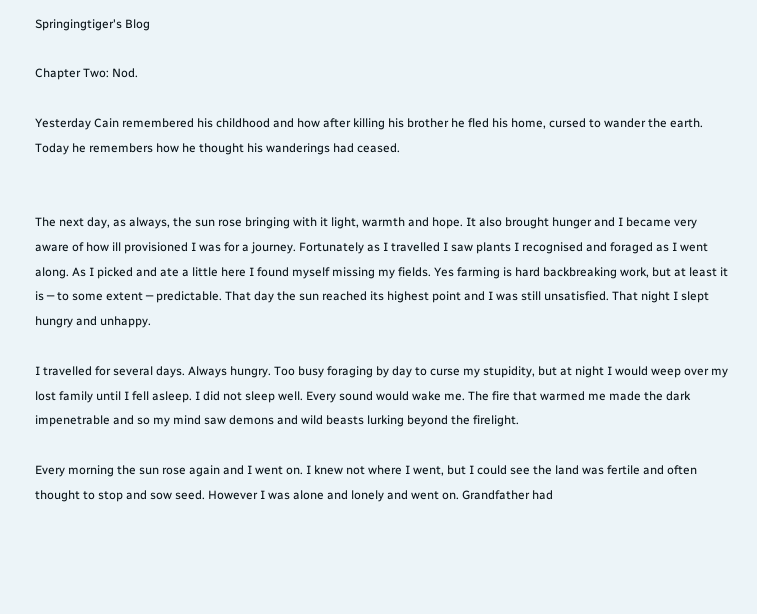Springingtiger's Blog

Chapter Two: Nod.

Yesterday Cain remembered his childhood and how after killing his brother he fled his home, cursed to wander the earth. Today he remembers how he thought his wanderings had ceased.


The next day, as always, the sun rose bringing with it light, warmth and hope. It also brought hunger and I became very aware of how ill provisioned I was for a journey. Fortunately as I travelled I saw plants I recognised and foraged as I went along. As I picked and ate a little here I found myself missing my fields. Yes farming is hard backbreaking work, but at least it is ─ to some extent ─ predictable. That day the sun reached its highest point and I was still unsatisfied. That night I slept hungry and unhappy.

I travelled for several days. Always hungry. Too busy foraging by day to curse my stupidity, but at night I would weep over my lost family until I fell asleep. I did not sleep well. Every sound would wake me. The fire that warmed me made the dark impenetrable and so my mind saw demons and wild beasts lurking beyond the firelight.

Every morning the sun rose again and I went on. I knew not where I went, but I could see the land was fertile and often thought to stop and sow seed. However I was alone and lonely and went on. Grandfather had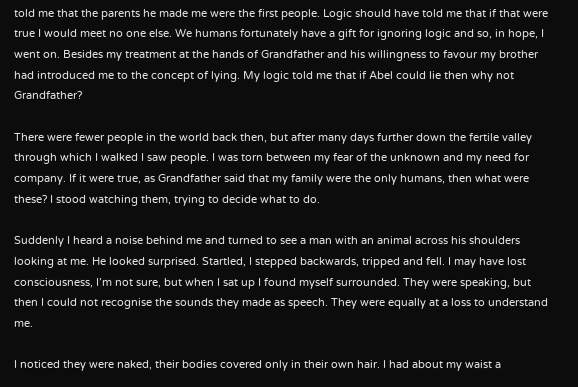told me that the parents he made me were the first people. Logic should have told me that if that were true I would meet no one else. We humans fortunately have a gift for ignoring logic and so, in hope, I went on. Besides my treatment at the hands of Grandfather and his willingness to favour my brother had introduced me to the concept of lying. My logic told me that if Abel could lie then why not Grandfather?

There were fewer people in the world back then, but after many days further down the fertile valley through which I walked I saw people. I was torn between my fear of the unknown and my need for company. If it were true, as Grandfather said that my family were the only humans, then what were these? I stood watching them, trying to decide what to do.

Suddenly I heard a noise behind me and turned to see a man with an animal across his shoulders looking at me. He looked surprised. Startled, I stepped backwards, tripped and fell. I may have lost consciousness, I’m not sure, but when I sat up I found myself surrounded. They were speaking, but then I could not recognise the sounds they made as speech. They were equally at a loss to understand me.

I noticed they were naked, their bodies covered only in their own hair. I had about my waist a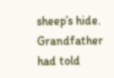sheep’s hide. Grandfather had told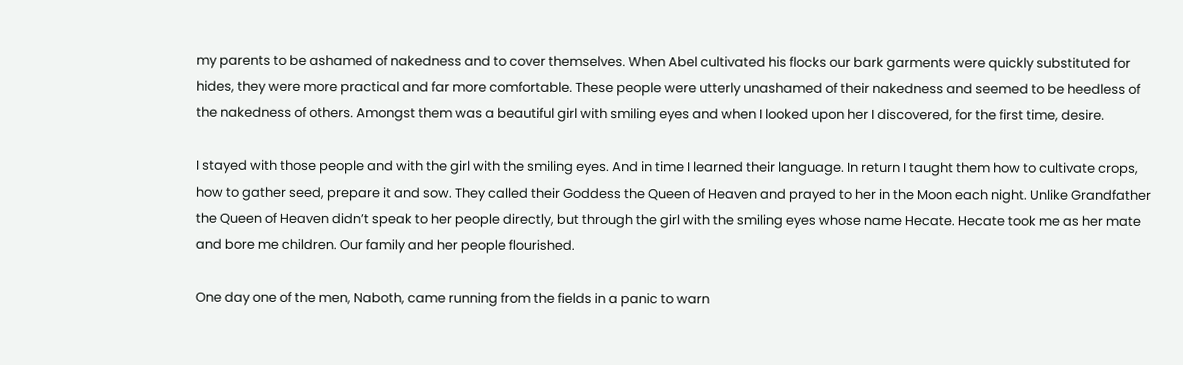my parents to be ashamed of nakedness and to cover themselves. When Abel cultivated his flocks our bark garments were quickly substituted for hides, they were more practical and far more comfortable. These people were utterly unashamed of their nakedness and seemed to be heedless of the nakedness of others. Amongst them was a beautiful girl with smiling eyes and when I looked upon her I discovered, for the first time, desire.

I stayed with those people and with the girl with the smiling eyes. And in time I learned their language. In return I taught them how to cultivate crops, how to gather seed, prepare it and sow. They called their Goddess the Queen of Heaven and prayed to her in the Moon each night. Unlike Grandfather the Queen of Heaven didn’t speak to her people directly, but through the girl with the smiling eyes whose name Hecate. Hecate took me as her mate and bore me children. Our family and her people flourished.

One day one of the men, Naboth, came running from the fields in a panic to warn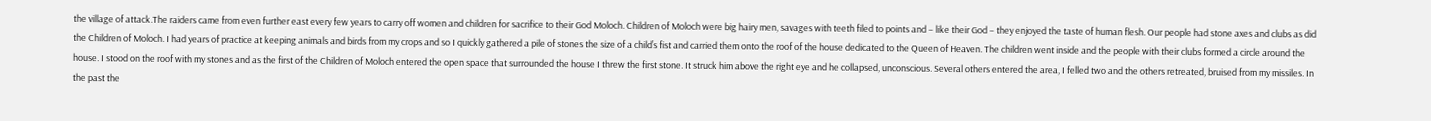the village of attack.The raiders came from even further east every few years to carry off women and children for sacrifice to their God Moloch. Children of Moloch were big hairy men, savages with teeth filed to points and – like their God – they enjoyed the taste of human flesh. Our people had stone axes and clubs as did the Children of Moloch. I had years of practice at keeping animals and birds from my crops and so I quickly gathered a pile of stones the size of a child’s fist and carried them onto the roof of the house dedicated to the Queen of Heaven. The children went inside and the people with their clubs formed a circle around the house. I stood on the roof with my stones and as the first of the Children of Moloch entered the open space that surrounded the house I threw the first stone. It struck him above the right eye and he collapsed, unconscious. Several others entered the area, I felled two and the others retreated, bruised from my missiles. In the past the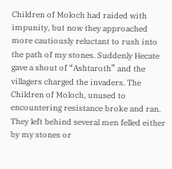Children of Moloch had raided with impunity, but now they approached more cautiously reluctant to rush into the path of my stones. Suddenly Hecate gave a shout of “Ashtaroth” and the villagers charged the invaders. The Children of Moloch, unused to encountering resistance broke and ran. They left behind several men felled either by my stones or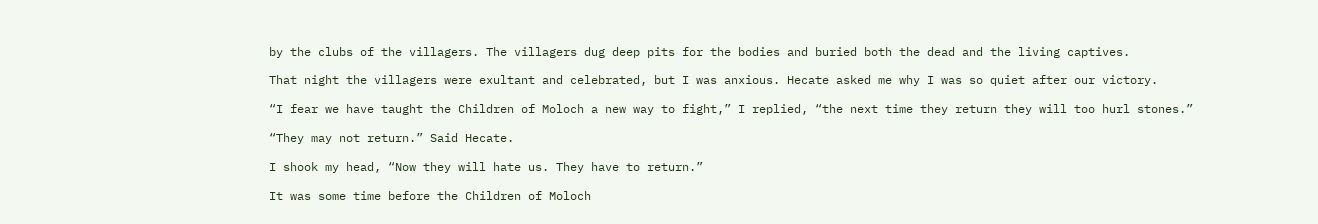by the clubs of the villagers. The villagers dug deep pits for the bodies and buried both the dead and the living captives.

That night the villagers were exultant and celebrated, but I was anxious. Hecate asked me why I was so quiet after our victory.

“I fear we have taught the Children of Moloch a new way to fight,” I replied, “the next time they return they will too hurl stones.”

“They may not return.” Said Hecate.

I shook my head, “Now they will hate us. They have to return.”

It was some time before the Children of Moloch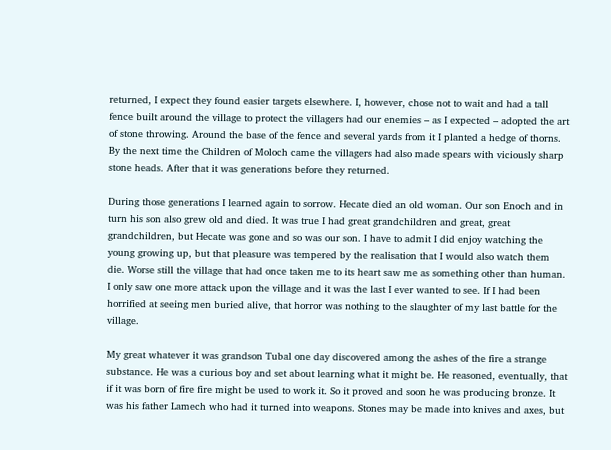returned, I expect they found easier targets elsewhere. I, however, chose not to wait and had a tall fence built around the village to protect the villagers had our enemies – as I expected – adopted the art of stone throwing. Around the base of the fence and several yards from it I planted a hedge of thorns. By the next time the Children of Moloch came the villagers had also made spears with viciously sharp stone heads. After that it was generations before they returned.

During those generations I learned again to sorrow. Hecate died an old woman. Our son Enoch and in turn his son also grew old and died. It was true I had great grandchildren and great, great grandchildren, but Hecate was gone and so was our son. I have to admit I did enjoy watching the young growing up, but that pleasure was tempered by the realisation that I would also watch them die. Worse still the village that had once taken me to its heart saw me as something other than human. I only saw one more attack upon the village and it was the last I ever wanted to see. If I had been horrified at seeing men buried alive, that horror was nothing to the slaughter of my last battle for the village.

My great whatever it was grandson Tubal one day discovered among the ashes of the fire a strange substance. He was a curious boy and set about learning what it might be. He reasoned, eventually, that if it was born of fire fire might be used to work it. So it proved and soon he was producing bronze. It was his father Lamech who had it turned into weapons. Stones may be made into knives and axes, but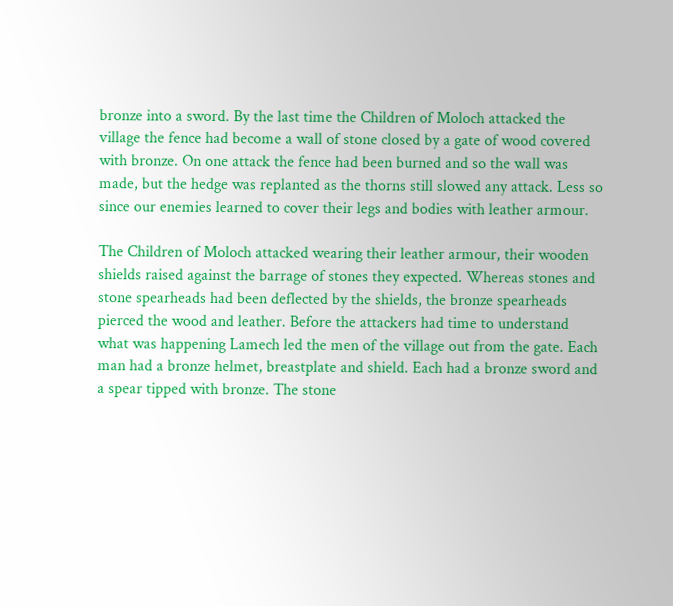bronze into a sword. By the last time the Children of Moloch attacked the village the fence had become a wall of stone closed by a gate of wood covered with bronze. On one attack the fence had been burned and so the wall was made, but the hedge was replanted as the thorns still slowed any attack. Less so since our enemies learned to cover their legs and bodies with leather armour.

The Children of Moloch attacked wearing their leather armour, their wooden shields raised against the barrage of stones they expected. Whereas stones and stone spearheads had been deflected by the shields, the bronze spearheads pierced the wood and leather. Before the attackers had time to understand what was happening Lamech led the men of the village out from the gate. Each man had a bronze helmet, breastplate and shield. Each had a bronze sword and a spear tipped with bronze. The stone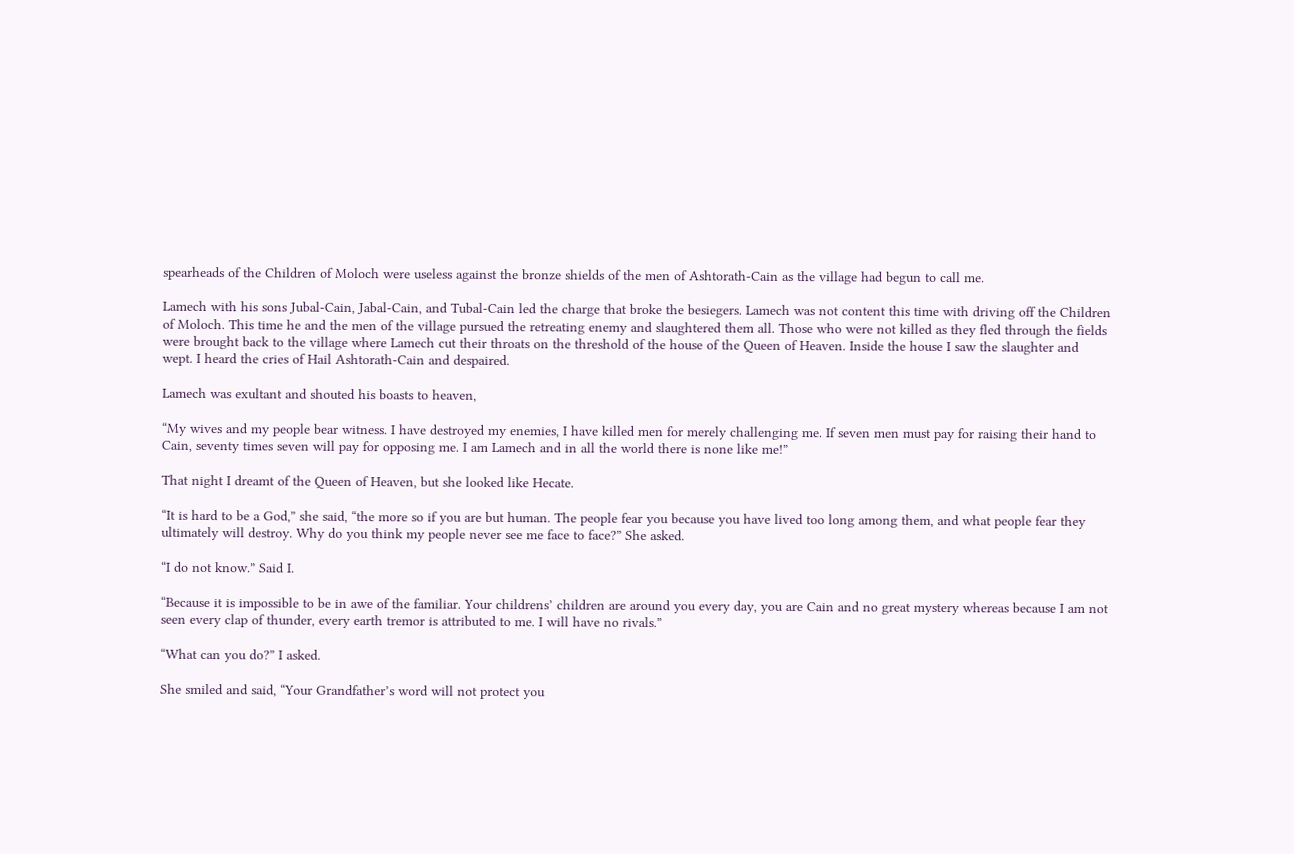spearheads of the Children of Moloch were useless against the bronze shields of the men of Ashtorath-Cain as the village had begun to call me.

Lamech with his sons Jubal-Cain, Jabal-Cain, and Tubal-Cain led the charge that broke the besiegers. Lamech was not content this time with driving off the Children of Moloch. This time he and the men of the village pursued the retreating enemy and slaughtered them all. Those who were not killed as they fled through the fields were brought back to the village where Lamech cut their throats on the threshold of the house of the Queen of Heaven. Inside the house I saw the slaughter and wept. I heard the cries of Hail Ashtorath-Cain and despaired.

Lamech was exultant and shouted his boasts to heaven,

“My wives and my people bear witness. I have destroyed my enemies, I have killed men for merely challenging me. If seven men must pay for raising their hand to Cain, seventy times seven will pay for opposing me. I am Lamech and in all the world there is none like me!”

That night I dreamt of the Queen of Heaven, but she looked like Hecate.

“It is hard to be a God,” she said, “the more so if you are but human. The people fear you because you have lived too long among them, and what people fear they ultimately will destroy. Why do you think my people never see me face to face?” She asked.

“I do not know.” Said I.

“Because it is impossible to be in awe of the familiar. Your childrens’ children are around you every day, you are Cain and no great mystery whereas because I am not seen every clap of thunder, every earth tremor is attributed to me. I will have no rivals.”

“What can you do?” I asked.

She smiled and said, “Your Grandfather’s word will not protect you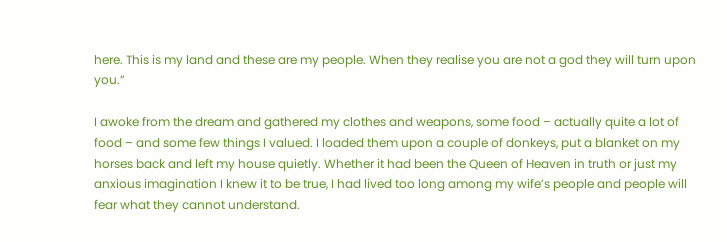here. This is my land and these are my people. When they realise you are not a god they will turn upon you.”

I awoke from the dream and gathered my clothes and weapons, some food – actually quite a lot of food – and some few things I valued. I loaded them upon a couple of donkeys, put a blanket on my horses back and left my house quietly. Whether it had been the Queen of Heaven in truth or just my anxious imagination I knew it to be true, I had lived too long among my wife’s people and people will fear what they cannot understand.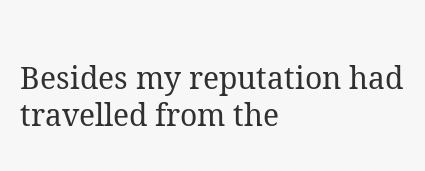Besides my reputation had travelled from the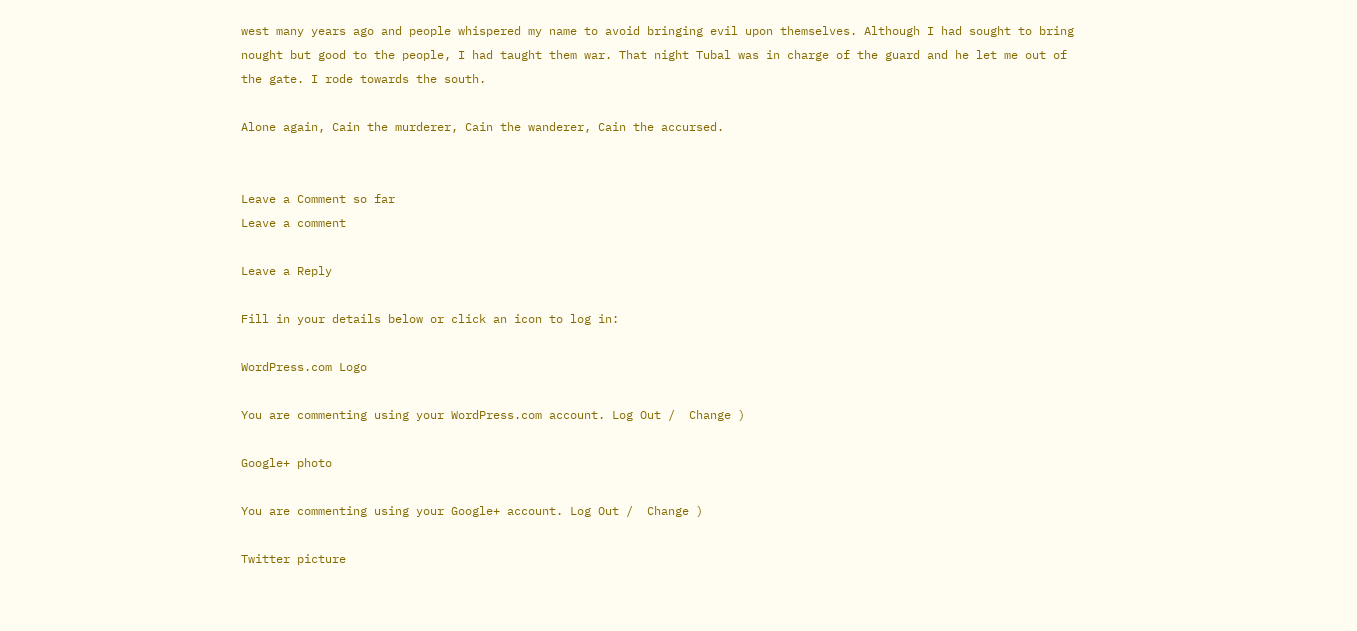west many years ago and people whispered my name to avoid bringing evil upon themselves. Although I had sought to bring nought but good to the people, I had taught them war. That night Tubal was in charge of the guard and he let me out of the gate. I rode towards the south.

Alone again, Cain the murderer, Cain the wanderer, Cain the accursed.


Leave a Comment so far
Leave a comment

Leave a Reply

Fill in your details below or click an icon to log in:

WordPress.com Logo

You are commenting using your WordPress.com account. Log Out /  Change )

Google+ photo

You are commenting using your Google+ account. Log Out /  Change )

Twitter picture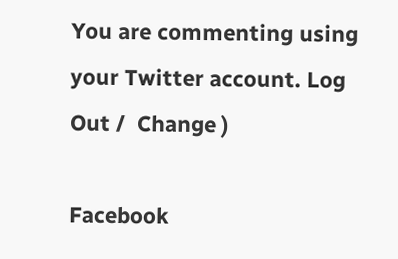You are commenting using your Twitter account. Log Out /  Change )

Facebook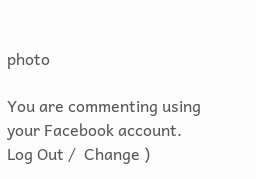photo

You are commenting using your Facebook account. Log Out /  Change )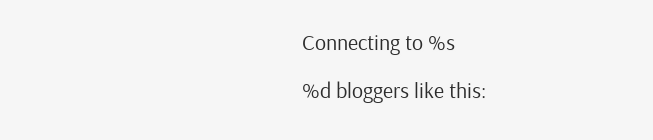Connecting to %s

%d bloggers like this: